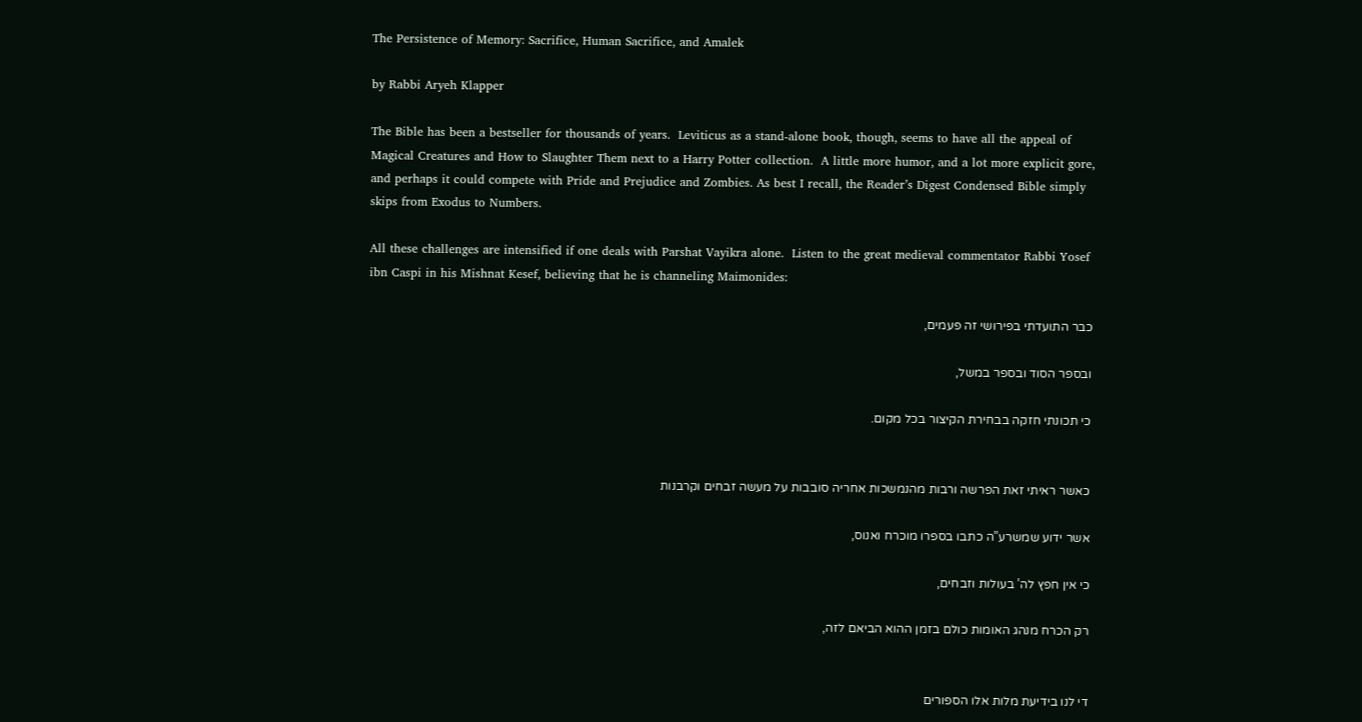The Persistence of Memory: Sacrifice, Human Sacrifice, and Amalek

by Rabbi Aryeh Klapper

The Bible has been a bestseller for thousands of years.  Leviticus as a stand-alone book, though, seems to have all the appeal of Magical Creatures and How to Slaughter Them next to a Harry Potter collection.  A little more humor, and a lot more explicit gore, and perhaps it could compete with Pride and Prejudice and Zombies. As best I recall, the Reader’s Digest Condensed Bible simply skips from Exodus to Numbers.

All these challenges are intensified if one deals with Parshat Vayikra alone.  Listen to the great medieval commentator Rabbi Yosef ibn Caspi in his Mishnat Kesef, believing that he is channeling Maimonides:

כבר התועדתי בפירושי זה פעמים,

ובספר הסוד ובספר במשל,

כי תכונתי חזקה בבחירת הקיצור בכל מקום.


כאשר ראיתי זאת הפרשה ורבות מהנמשכות אחריה סובבות על מעשה זבחים וקרבנות

אשר ידוע שמשרע”ה כתבו בספרו מוכרח ואנוס,

כי אין חפץ לה’ בעולות וזבחים,

רק הכרח מנהג האומות כולם בזמן ההוא הביאם לזה,


די לנו בידיעת מלות אלו הספורים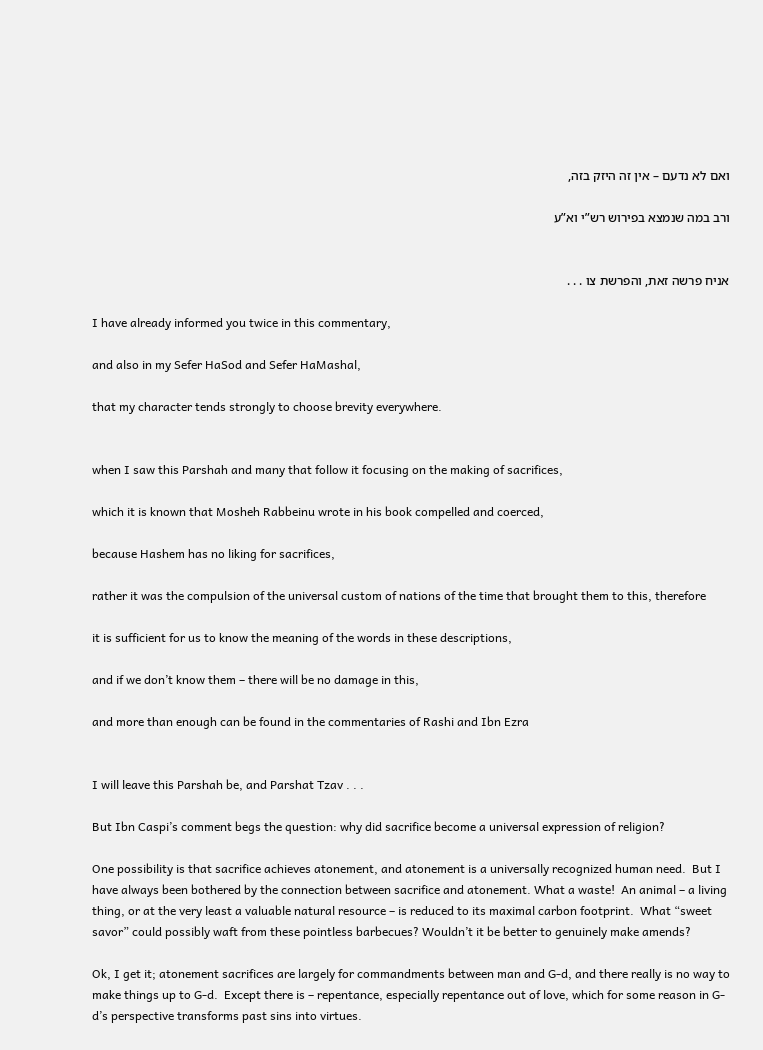ואם לא נדעם – אין זה היזק בזה,

ורב במה שנמצא בפירוש רש”י וא”ע


אניח פרשה זאת, והפרשת צו . . .

I have already informed you twice in this commentary,

and also in my Sefer HaSod and Sefer HaMashal,

that my character tends strongly to choose brevity everywhere.


when I saw this Parshah and many that follow it focusing on the making of sacrifices,

which it is known that Mosheh Rabbeinu wrote in his book compelled and coerced,

because Hashem has no liking for sacrifices,

rather it was the compulsion of the universal custom of nations of the time that brought them to this, therefore

it is sufficient for us to know the meaning of the words in these descriptions,

and if we don’t know them – there will be no damage in this,

and more than enough can be found in the commentaries of Rashi and Ibn Ezra


I will leave this Parshah be, and Parshat Tzav . . .

But Ibn Caspi’s comment begs the question: why did sacrifice become a universal expression of religion?

One possibility is that sacrifice achieves atonement, and atonement is a universally recognized human need.  But I have always been bothered by the connection between sacrifice and atonement. What a waste!  An animal – a living thing, or at the very least a valuable natural resource – is reduced to its maximal carbon footprint.  What “sweet savor” could possibly waft from these pointless barbecues? Wouldn’t it be better to genuinely make amends?

Ok, I get it; atonement sacrifices are largely for commandments between man and G-d, and there really is no way to make things up to G-d.  Except there is – repentance, especially repentance out of love, which for some reason in G-d’s perspective transforms past sins into virtues.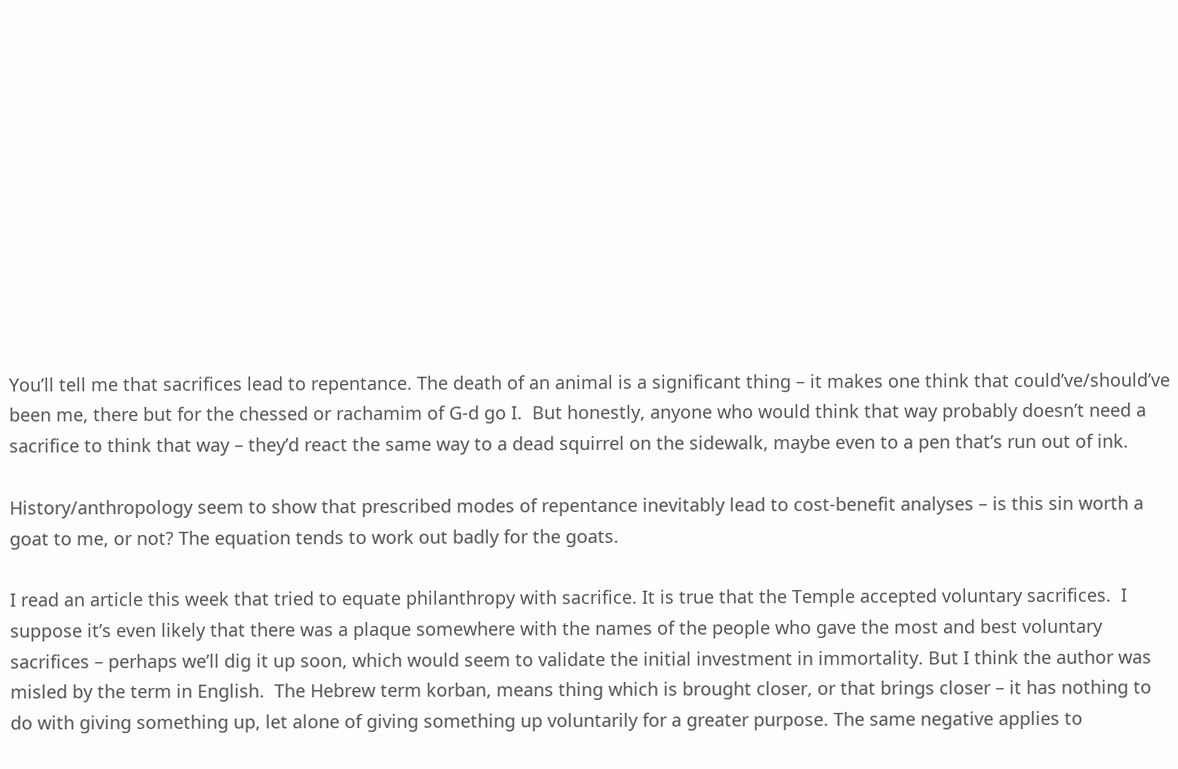You’ll tell me that sacrifices lead to repentance. The death of an animal is a significant thing – it makes one think that could’ve/should’ve been me, there but for the chessed or rachamim of G-d go I.  But honestly, anyone who would think that way probably doesn’t need a sacrifice to think that way – they’d react the same way to a dead squirrel on the sidewalk, maybe even to a pen that’s run out of ink.

History/anthropology seem to show that prescribed modes of repentance inevitably lead to cost-benefit analyses – is this sin worth a goat to me, or not? The equation tends to work out badly for the goats.

I read an article this week that tried to equate philanthropy with sacrifice. It is true that the Temple accepted voluntary sacrifices.  I suppose it’s even likely that there was a plaque somewhere with the names of the people who gave the most and best voluntary sacrifices – perhaps we’ll dig it up soon, which would seem to validate the initial investment in immortality. But I think the author was misled by the term in English.  The Hebrew term korban, means thing which is brought closer, or that brings closer – it has nothing to do with giving something up, let alone of giving something up voluntarily for a greater purpose. The same negative applies to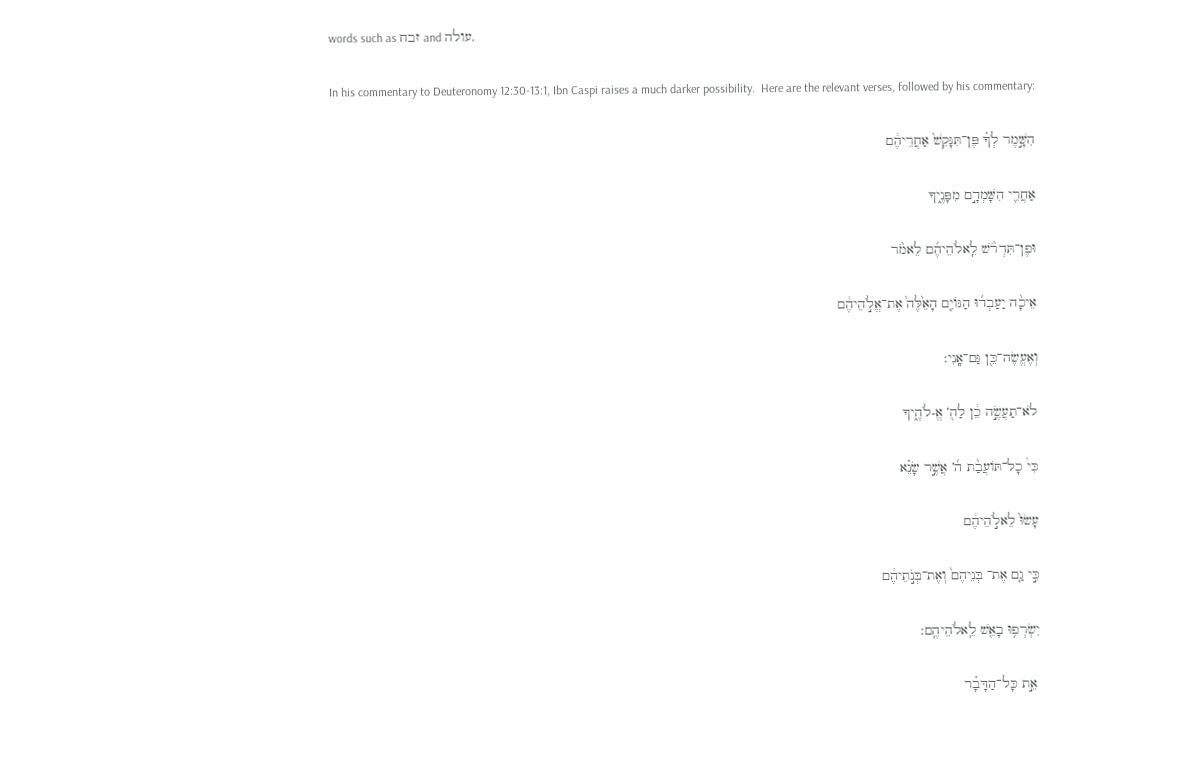words such as זבח and עולה.

In his commentary to Deuteronomy 12:30-13:1, Ibn Caspi raises a much darker possibility.  Here are the relevant verses, followed by his commentary:

הִשָּׁ֣מֶר לְךָ֗ פֶּן־תִּנָּקֵשׁ֙ אַחֲרֵיהֶ֔ם

אַחֲרֵ֖י הִשָּׁמְדָ֣ם מִפָּנֶ֑יךָ

וּפֶן־תִּדְרֹ֨שׁ לֵֽאלֹהֵיהֶ֜ם לֵאמֹ֨ר

אֵיכָ֨ה יַעַבְד֜וּ הַגּוֹיִ֤ם הָאֵ֙לֶּה֙ אֶת־אֱלֹ֣הֵיהֶ֔ם

וְאֶעֱשֶׂה־כֵּ֖ן גַּם־אָֽנִי:

לֹא־תַעֲשֶׂ֣ה כֵ֔ן לַה֖’ אֱ-לֹהֶ֑יךָ

כִּי֩ כָל־תּוֹעֲבַ֨ת ה֜’ אֲשֶׁ֣ר שָׂנֵ֗א

עָשׂוּ֙ לֵאלֹ֣הֵיהֶ֔ם

כִּ֣י גַ֤ם אֶת־ בְּנֵיהֶם֙ וְאֶת־בְּנֹ֣תֵיהֶ֔ם

יִשְׂרְפ֥וּ בָאֵ֖שׁ לֵֽאלֹהֵיהֶֽם:

 אֵ֣ת כָּל־הַדָּבָ֗ר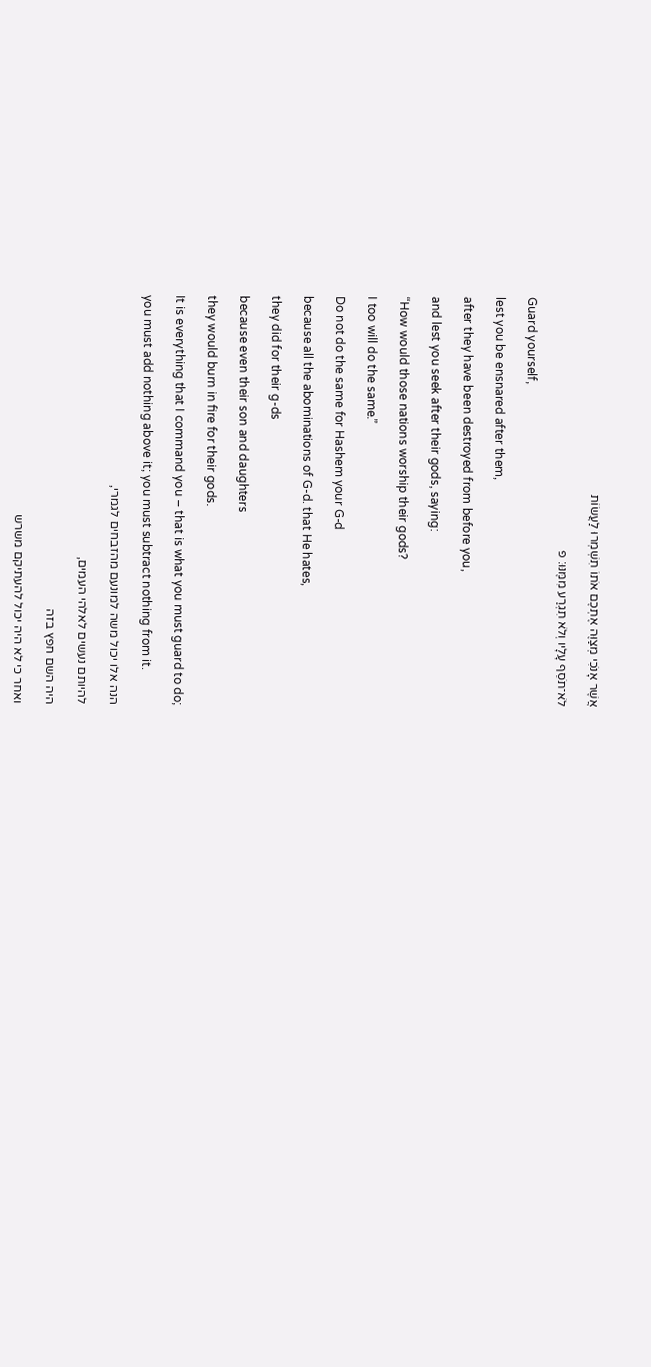אֲשֶׁר אָנֹכִי מְצַוֶּה אֶתְכֶם אֹתוֹ תִשְׁמְרוּ לַעֲשׂוֹת

לֹא־תֹסֵף עָלָיו וְלֹא תִגְרַע מִמֶּנּוּ: פ

Guard yourself,

lest you be ensnared after them,

after they have been destroyed from before you,

and lest you seek after their gods, saying:

“How would those nations worship their gods?

I too will do the same.”

Do not do the same for Hashem your G-d

because all the abominations of G-d. that He hates,

they did for their g-ds

because even their son and daughters

they would burn in fire for their gods.

It is everything that I command you – that is what you must guard to do;

you must add nothing above it; you must subtract nothing from it.

הנה אלו יכול משה למונעם מהזבחים לגמרי,

להיותם נעשים לאלהי העמים,

היה השם חפץ בזה

ואחר כי לא היה יכול להעתיקם משרש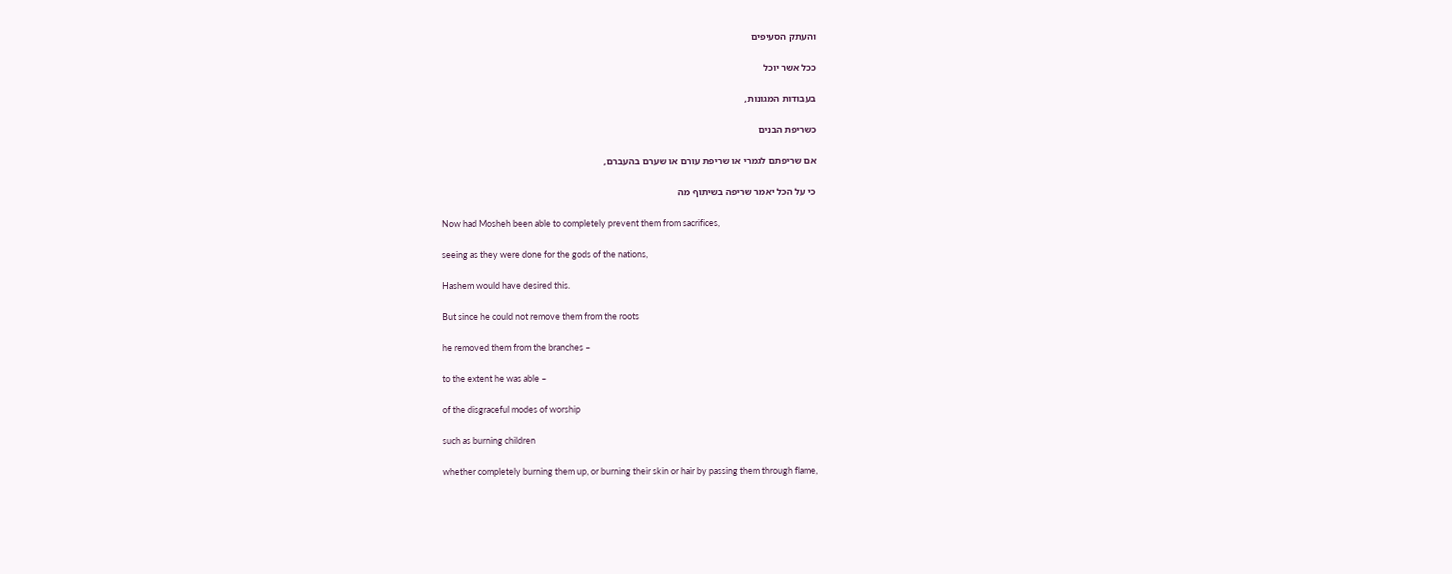והעתק הסעיפים

ככל אשר יוכל

בעבודות המגונות,

כשריפת הבנים

אם שריפתם לגמרי או שריפת עורם או שערם בהעברם,

כי על הכל יאמר שריפה בשיתוף מה

Now had Mosheh been able to completely prevent them from sacrifices,

seeing as they were done for the gods of the nations,

Hashem would have desired this.

But since he could not remove them from the roots

he removed them from the branches –

to the extent he was able –

of the disgraceful modes of worship

such as burning children

whether completely burning them up, or burning their skin or hair by passing them through flame,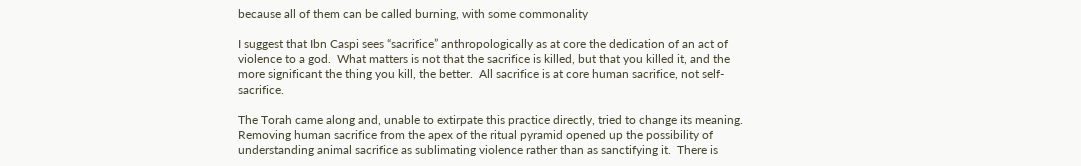because all of them can be called burning, with some commonality

I suggest that Ibn Caspi sees “sacrifice” anthropologically as at core the dedication of an act of violence to a god.  What matters is not that the sacrifice is killed, but that you killed it, and the more significant the thing you kill, the better.  All sacrifice is at core human sacrifice, not self-sacrifice.

The Torah came along and, unable to extirpate this practice directly, tried to change its meaning.  Removing human sacrifice from the apex of the ritual pyramid opened up the possibility of understanding animal sacrifice as sublimating violence rather than as sanctifying it.  There is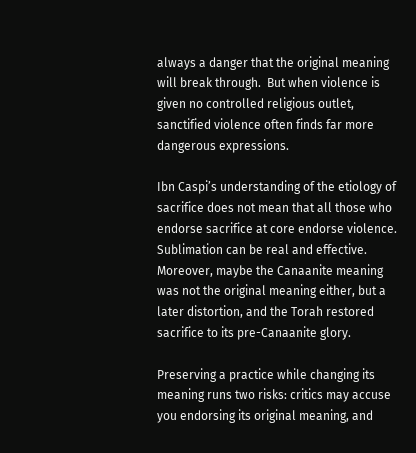always a danger that the original meaning will break through.  But when violence is given no controlled religious outlet, sanctified violence often finds far more dangerous expressions.

Ibn Caspi’s understanding of the etiology of sacrifice does not mean that all those who endorse sacrifice at core endorse violence. Sublimation can be real and effective. Moreover, maybe the Canaanite meaning was not the original meaning either, but a later distortion, and the Torah restored sacrifice to its pre-Canaanite glory.

Preserving a practice while changing its meaning runs two risks: critics may accuse you endorsing its original meaning, and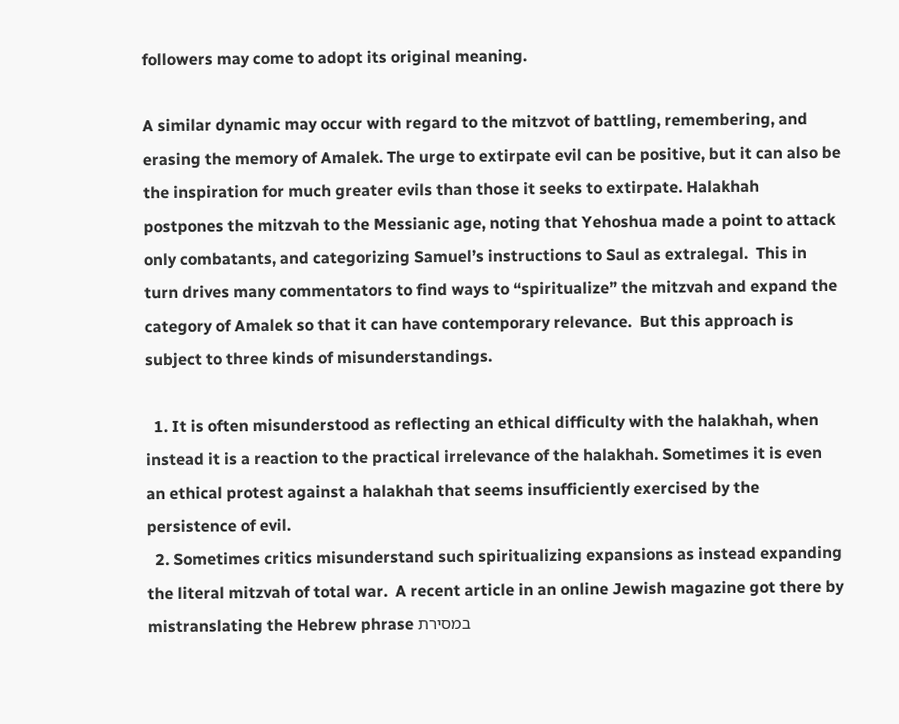followers may come to adopt its original meaning.

A similar dynamic may occur with regard to the mitzvot of battling, remembering, and erasing the memory of Amalek. The urge to extirpate evil can be positive, but it can also be the inspiration for much greater evils than those it seeks to extirpate. Halakhah postpones the mitzvah to the Messianic age, noting that Yehoshua made a point to attack only combatants, and categorizing Samuel’s instructions to Saul as extralegal.  This in turn drives many commentators to find ways to “spiritualize” the mitzvah and expand the category of Amalek so that it can have contemporary relevance.  But this approach is subject to three kinds of misunderstandings.

  1. It is often misunderstood as reflecting an ethical difficulty with the halakhah, when instead it is a reaction to the practical irrelevance of the halakhah. Sometimes it is even an ethical protest against a halakhah that seems insufficiently exercised by the persistence of evil.
  2. Sometimes critics misunderstand such spiritualizing expansions as instead expanding the literal mitzvah of total war.  A recent article in an online Jewish magazine got there by mistranslating the Hebrew phrase במסירת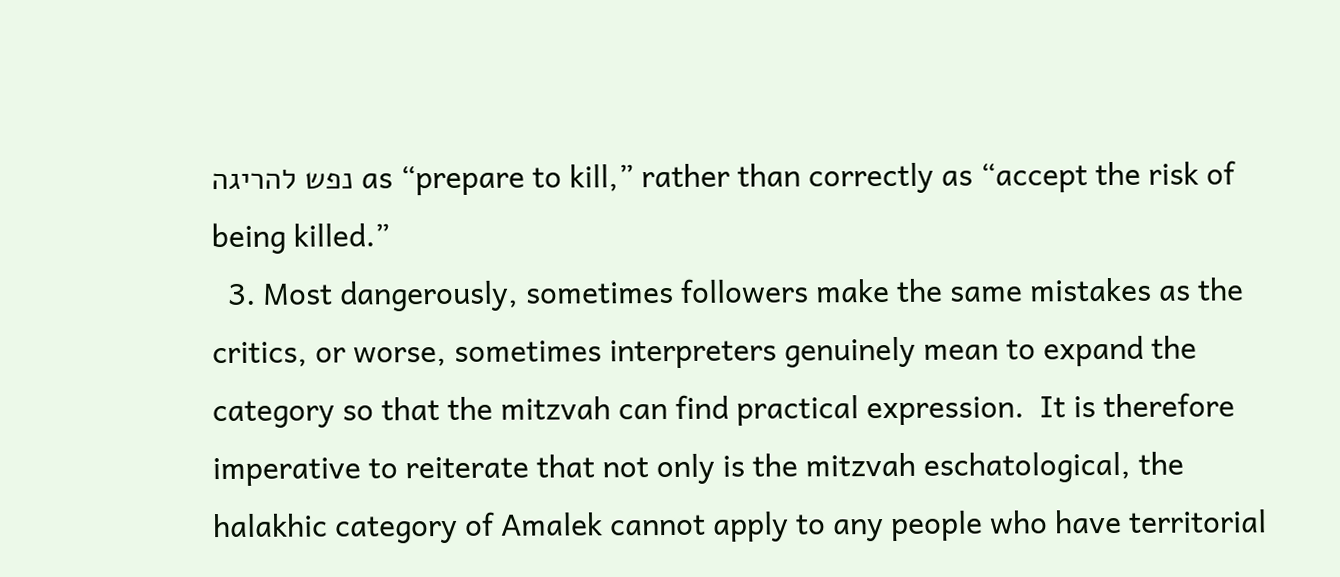נפש להריגה as “prepare to kill,” rather than correctly as “accept the risk of being killed.”
  3. Most dangerously, sometimes followers make the same mistakes as the critics, or worse, sometimes interpreters genuinely mean to expand the category so that the mitzvah can find practical expression.  It is therefore imperative to reiterate that not only is the mitzvah eschatological, the halakhic category of Amalek cannot apply to any people who have territorial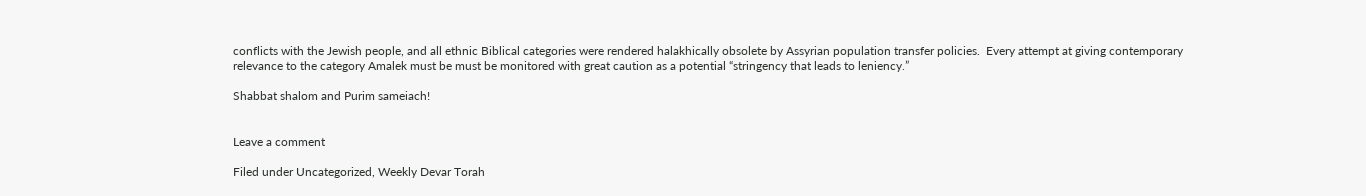conflicts with the Jewish people, and all ethnic Biblical categories were rendered halakhically obsolete by Assyrian population transfer policies.  Every attempt at giving contemporary relevance to the category Amalek must be must be monitored with great caution as a potential “stringency that leads to leniency.”

Shabbat shalom and Purim sameiach!


Leave a comment

Filed under Uncategorized, Weekly Devar Torah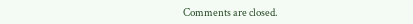Comments are closed.